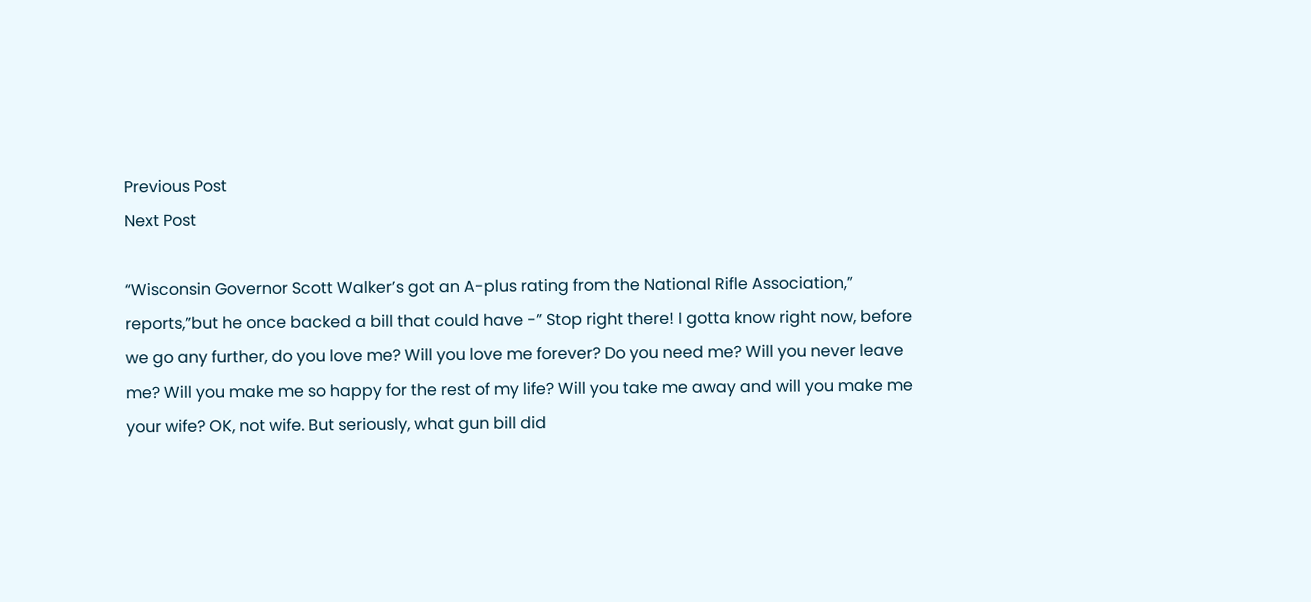Previous Post
Next Post

“Wisconsin Governor Scott Walker’s got an A-plus rating from the National Rifle Association,” reports,”but he once backed a bill that could have -” Stop right there! I gotta know right now, before we go any further, do you love me? Will you love me forever? Do you need me? Will you never leave me? Will you make me so happy for the rest of my life? Will you take me away and will you make me your wife? OK, not wife. But seriously, what gun bill did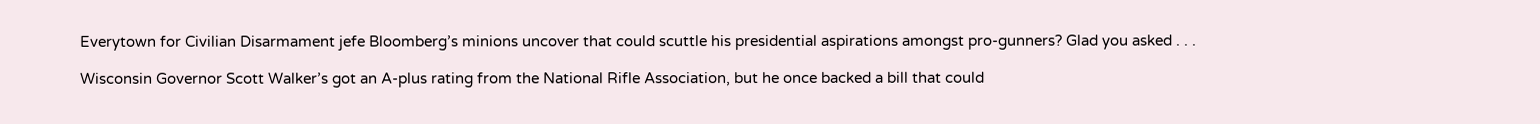Everytown for Civilian Disarmament jefe Bloomberg’s minions uncover that could scuttle his presidential aspirations amongst pro-gunners? Glad you asked . . .

Wisconsin Governor Scott Walker’s got an A-plus rating from the National Rifle Association, but he once backed a bill that could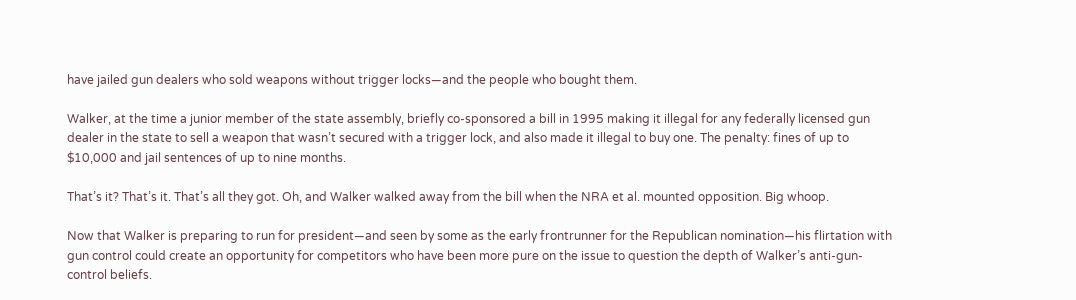have jailed gun dealers who sold weapons without trigger locks—and the people who bought them.

Walker, at the time a junior member of the state assembly, briefly co-sponsored a bill in 1995 making it illegal for any federally licensed gun dealer in the state to sell a weapon that wasn’t secured with a trigger lock, and also made it illegal to buy one. The penalty: fines of up to $10,000 and jail sentences of up to nine months.

That’s it? That’s it. That’s all they got. Oh, and Walker walked away from the bill when the NRA et al. mounted opposition. Big whoop.

Now that Walker is preparing to run for president—and seen by some as the early frontrunner for the Republican nomination—his flirtation with gun control could create an opportunity for competitors who have been more pure on the issue to question the depth of Walker’s anti-gun-control beliefs.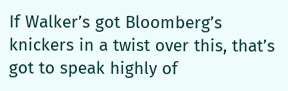If Walker’s got Bloomberg’s knickers in a twist over this, that’s got to speak highly of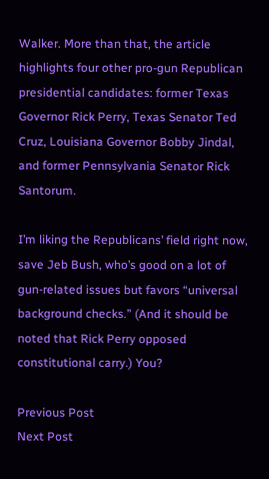Walker. More than that, the article highlights four other pro-gun Republican presidential candidates: former Texas Governor Rick Perry, Texas Senator Ted Cruz, Louisiana Governor Bobby Jindal, and former Pennsylvania Senator Rick Santorum.

I’m liking the Republicans’ field right now, save Jeb Bush, who’s good on a lot of gun-related issues but favors “universal background checks.” (And it should be noted that Rick Perry opposed constitutional carry.) You?

Previous Post
Next Post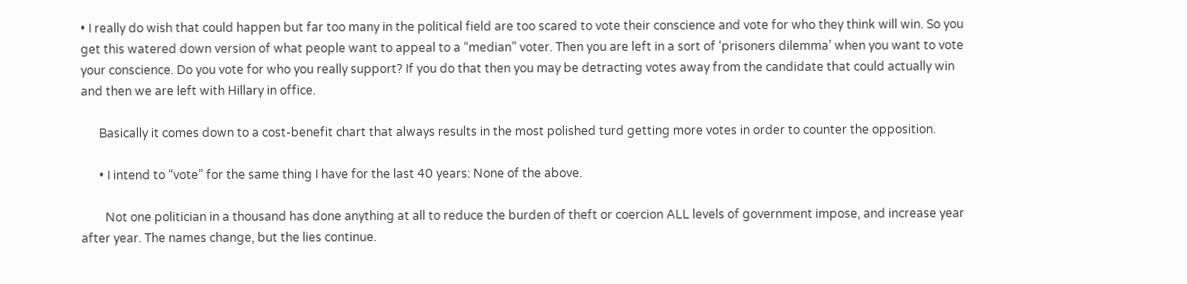• I really do wish that could happen but far too many in the political field are too scared to vote their conscience and vote for who they think will win. So you get this watered down version of what people want to appeal to a “median” voter. Then you are left in a sort of ‘prisoners dilemma’ when you want to vote your conscience. Do you vote for who you really support? If you do that then you may be detracting votes away from the candidate that could actually win and then we are left with Hillary in office.

      Basically it comes down to a cost-benefit chart that always results in the most polished turd getting more votes in order to counter the opposition.

      • I intend to “vote” for the same thing I have for the last 40 years: None of the above.

        Not one politician in a thousand has done anything at all to reduce the burden of theft or coercion ALL levels of government impose, and increase year after year. The names change, but the lies continue.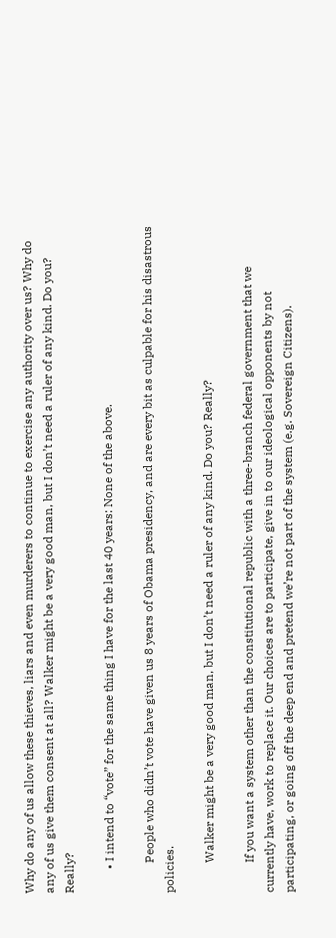Why do any of us allow these thieves, liars and even murderers to continue to exercise any authority over us? Why do any of us give them consent at all? Walker might be a very good man, but I don’t need a ruler of any kind. Do you? Really?

        • I intend to “vote” for the same thing I have for the last 40 years: None of the above.

          People who didn’t vote have given us 8 years of Obama presidency, and are every bit as culpable for his disastrous policies.

          Walker might be a very good man, but I don’t need a ruler of any kind. Do you? Really?

          If you want a system other than the constitutional republic with a three-branch federal government that we currently have, work to replace it. Our choices are to participate, give in to our ideological opponents by not participating, or going off the deep end and pretend we’re not part of the system (e.g. Sovereign Citizens).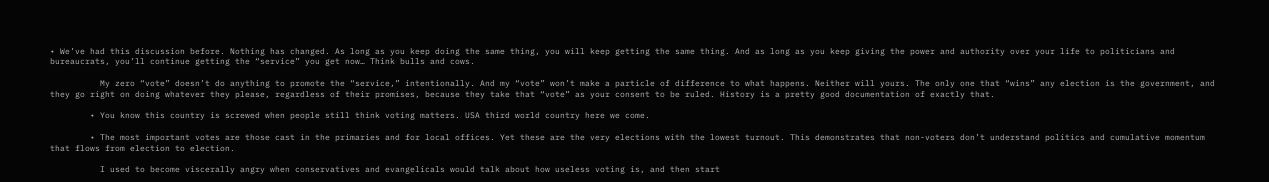• We’ve had this discussion before. Nothing has changed. As long as you keep doing the same thing, you will keep getting the same thing. And as long as you keep giving the power and authority over your life to politicians and bureaucrats, you’ll continue getting the “service” you get now… Think bulls and cows.

          My zero “vote” doesn’t do anything to promote the “service,” intentionally. And my “vote” won’t make a particle of difference to what happens. Neither will yours. The only one that “wins” any election is the government, and they go right on doing whatever they please, regardless of their promises, because they take that “vote” as your consent to be ruled. History is a pretty good documentation of exactly that.

        • You know this country is screwed when people still think voting matters. USA third world country here we come.

        • The most important votes are those cast in the primaries and for local offices. Yet these are the very elections with the lowest turnout. This demonstrates that non-voters don’t understand politics and cumulative momentum that flows from election to election.

          I used to become viscerally angry when conservatives and evangelicals would talk about how useless voting is, and then start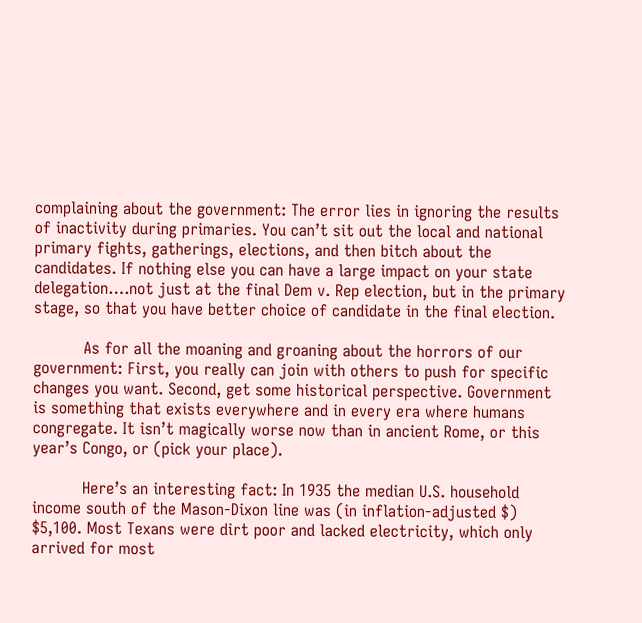complaining about the government: The error lies in ignoring the results of inactivity during primaries. You can’t sit out the local and national primary fights, gatherings, elections, and then bitch about the candidates. If nothing else you can have a large impact on your state delegation….not just at the final Dem v. Rep election, but in the primary stage, so that you have better choice of candidate in the final election.

          As for all the moaning and groaning about the horrors of our government: First, you really can join with others to push for specific changes you want. Second, get some historical perspective. Government is something that exists everywhere and in every era where humans congregate. It isn’t magically worse now than in ancient Rome, or this year’s Congo, or (pick your place).

          Here’s an interesting fact: In 1935 the median U.S. household income south of the Mason-Dixon line was (in inflation-adjusted $) $5,100. Most Texans were dirt poor and lacked electricity, which only arrived for most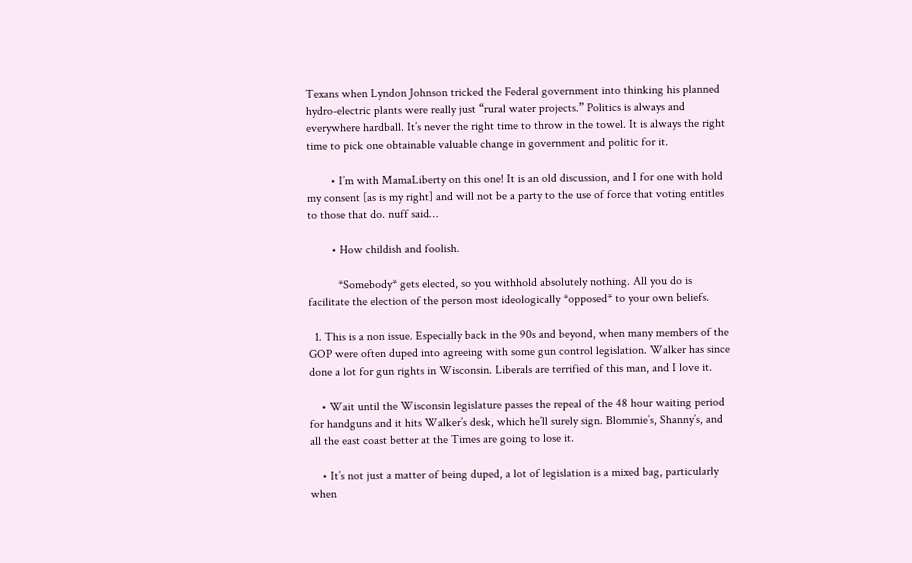Texans when Lyndon Johnson tricked the Federal government into thinking his planned hydro-electric plants were really just “rural water projects.” Politics is always and everywhere hardball. It’s never the right time to throw in the towel. It is always the right time to pick one obtainable valuable change in government and politic for it.

        • I’m with MamaLiberty on this one! It is an old discussion, and I for one with hold my consent [as is my right] and will not be a party to the use of force that voting entitles to those that do. nuff said…

        • How childish and foolish.

          *Somebody* gets elected, so you withhold absolutely nothing. All you do is facilitate the election of the person most ideologically *opposed* to your own beliefs.

  1. This is a non issue. Especially back in the 90s and beyond, when many members of the GOP were often duped into agreeing with some gun control legislation. Walker has since done a lot for gun rights in Wisconsin. Liberals are terrified of this man, and I love it.

    • Wait until the Wisconsin legislature passes the repeal of the 48 hour waiting period for handguns and it hits Walker’s desk, which he’ll surely sign. Blommie’s, Shanny’s, and all the east coast better at the Times are going to lose it.

    • It’s not just a matter of being duped, a lot of legislation is a mixed bag, particularly when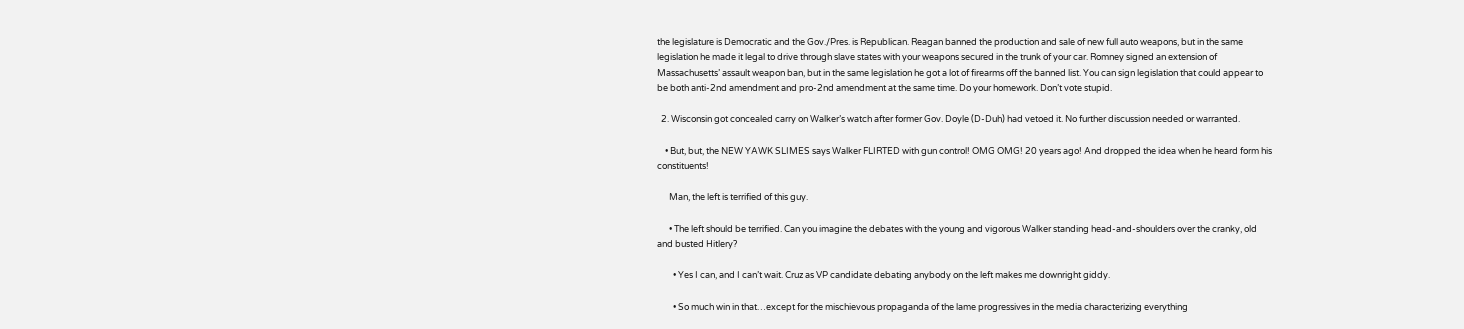the legislature is Democratic and the Gov./Pres. is Republican. Reagan banned the production and sale of new full auto weapons, but in the same legislation he made it legal to drive through slave states with your weapons secured in the trunk of your car. Romney signed an extension of Massachusetts’ assault weapon ban, but in the same legislation he got a lot of firearms off the banned list. You can sign legislation that could appear to be both anti-2nd amendment and pro-2nd amendment at the same time. Do your homework. Don’t vote stupid.

  2. Wisconsin got concealed carry on Walker’s watch after former Gov. Doyle (D-Duh) had vetoed it. No further discussion needed or warranted.

    • But, but, the NEW YAWK SLIMES says Walker FLIRTED with gun control! OMG OMG! 20 years ago! And dropped the idea when he heard form his constituents!

      Man, the left is terrified of this guy.

      • The left should be terrified. Can you imagine the debates with the young and vigorous Walker standing head-and-shoulders over the cranky, old and busted Hitlery?

        • Yes I can, and I can’t wait. Cruz as VP candidate debating anybody on the left makes me downright giddy.

        • So much win in that…except for the mischievous propaganda of the lame progressives in the media characterizing everything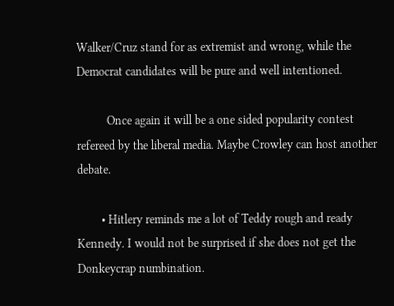Walker/Cruz stand for as extremist and wrong, while the Democrat candidates will be pure and well intentioned.

          Once again it will be a one sided popularity contest refereed by the liberal media. Maybe Crowley can host another debate.

        • Hitlery reminds me a lot of Teddy rough and ready Kennedy. I would not be surprised if she does not get the Donkeycrap numbination.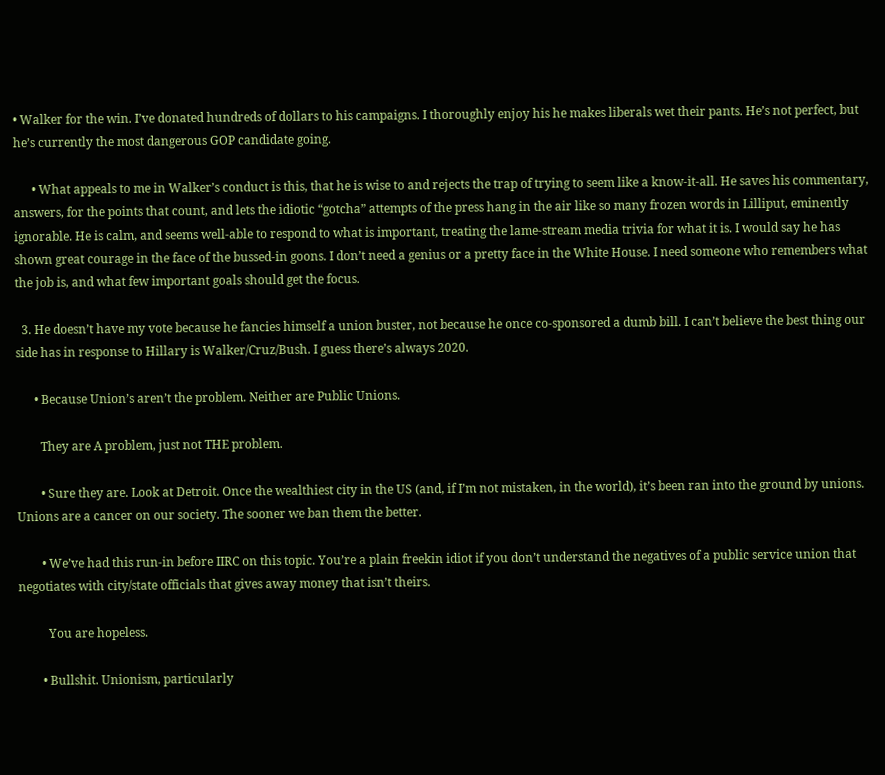• Walker for the win. I’ve donated hundreds of dollars to his campaigns. I thoroughly enjoy his he makes liberals wet their pants. He’s not perfect, but he’s currently the most dangerous GOP candidate going.

      • What appeals to me in Walker’s conduct is this, that he is wise to and rejects the trap of trying to seem like a know-it-all. He saves his commentary, answers, for the points that count, and lets the idiotic “gotcha” attempts of the press hang in the air like so many frozen words in Lilliput, eminently ignorable. He is calm, and seems well-able to respond to what is important, treating the lame-stream media trivia for what it is. I would say he has shown great courage in the face of the bussed-in goons. I don’t need a genius or a pretty face in the White House. I need someone who remembers what the job is, and what few important goals should get the focus.

  3. He doesn’t have my vote because he fancies himself a union buster, not because he once co-sponsored a dumb bill. I can’t believe the best thing our side has in response to Hillary is Walker/Cruz/Bush. I guess there’s always 2020.

      • Because Union’s aren’t the problem. Neither are Public Unions.

        They are A problem, just not THE problem.

        • Sure they are. Look at Detroit. Once the wealthiest city in the US (and, if I’m not mistaken, in the world), it’s been ran into the ground by unions. Unions are a cancer on our society. The sooner we ban them the better.

        • We’ve had this run-in before IIRC on this topic. You’re a plain freekin idiot if you don’t understand the negatives of a public service union that negotiates with city/state officials that gives away money that isn’t theirs.

          You are hopeless.

        • Bullshit. Unionism, particularly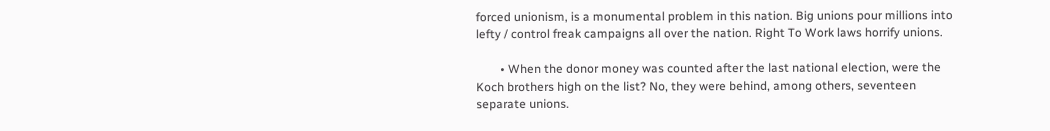forced unionism, is a monumental problem in this nation. Big unions pour millions into lefty / control freak campaigns all over the nation. Right To Work laws horrify unions.

        • When the donor money was counted after the last national election, were the Koch brothers high on the list? No, they were behind, among others, seventeen separate unions.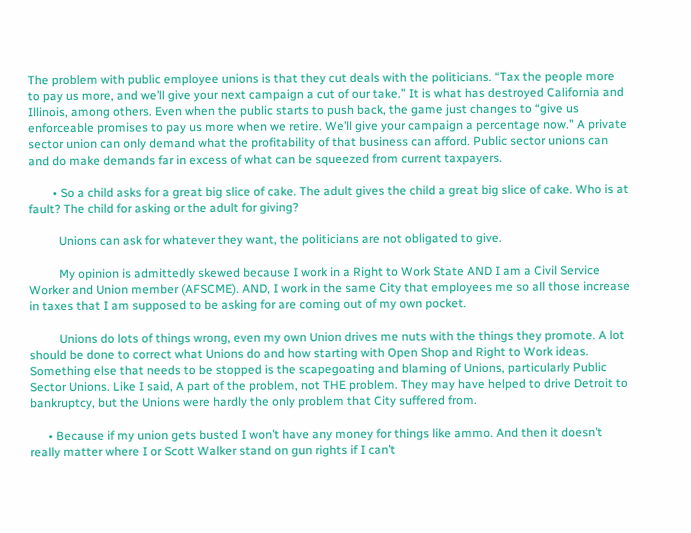The problem with public employee unions is that they cut deals with the politicians. “Tax the people more to pay us more, and we’ll give your next campaign a cut of our take.” It is what has destroyed California and Illinois, among others. Even when the public starts to push back, the game just changes to “give us enforceable promises to pay us more when we retire. We’ll give your campaign a percentage now.” A private sector union can only demand what the profitability of that business can afford. Public sector unions can and do make demands far in excess of what can be squeezed from current taxpayers.

        • So a child asks for a great big slice of cake. The adult gives the child a great big slice of cake. Who is at fault? The child for asking or the adult for giving?

          Unions can ask for whatever they want, the politicians are not obligated to give.

          My opinion is admittedly skewed because I work in a Right to Work State AND I am a Civil Service Worker and Union member (AFSCME). AND, I work in the same City that employees me so all those increase in taxes that I am supposed to be asking for are coming out of my own pocket.

          Unions do lots of things wrong, even my own Union drives me nuts with the things they promote. A lot should be done to correct what Unions do and how starting with Open Shop and Right to Work ideas. Something else that needs to be stopped is the scapegoating and blaming of Unions, particularly Public Sector Unions. Like I said, A part of the problem, not THE problem. They may have helped to drive Detroit to bankruptcy, but the Unions were hardly the only problem that City suffered from.

      • Because if my union gets busted I won’t have any money for things like ammo. And then it doesn’t really matter where I or Scott Walker stand on gun rights if I can’t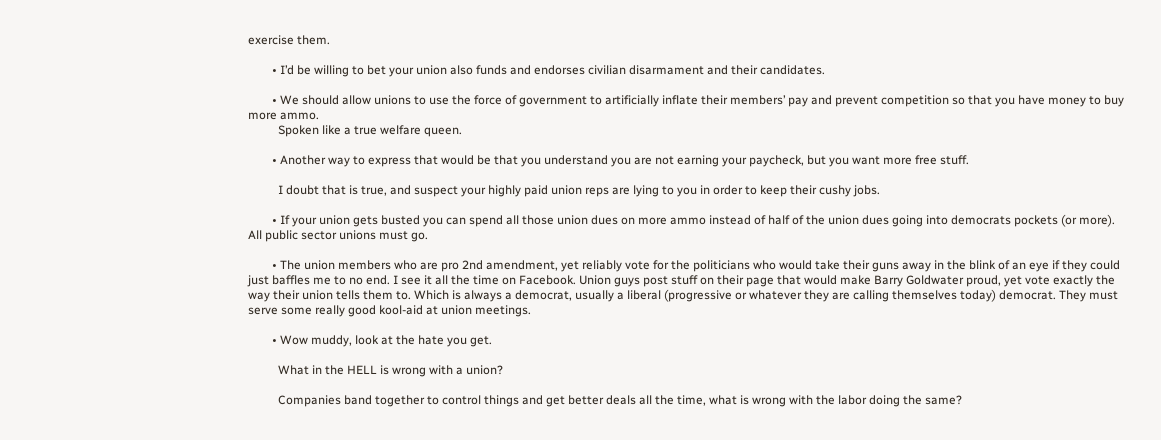exercise them.

        • I’d be willing to bet your union also funds and endorses civilian disarmament and their candidates.

        • We should allow unions to use the force of government to artificially inflate their members’ pay and prevent competition so that you have money to buy more ammo.
          Spoken like a true welfare queen.

        • Another way to express that would be that you understand you are not earning your paycheck, but you want more free stuff.

          I doubt that is true, and suspect your highly paid union reps are lying to you in order to keep their cushy jobs.

        • If your union gets busted you can spend all those union dues on more ammo instead of half of the union dues going into democrats pockets (or more). All public sector unions must go.

        • The union members who are pro 2nd amendment, yet reliably vote for the politicians who would take their guns away in the blink of an eye if they could just baffles me to no end. I see it all the time on Facebook. Union guys post stuff on their page that would make Barry Goldwater proud, yet vote exactly the way their union tells them to. Which is always a democrat, usually a liberal (progressive or whatever they are calling themselves today) democrat. They must serve some really good kool-aid at union meetings.

        • Wow muddy, look at the hate you get.

          What in the HELL is wrong with a union?

          Companies band together to control things and get better deals all the time, what is wrong with the labor doing the same?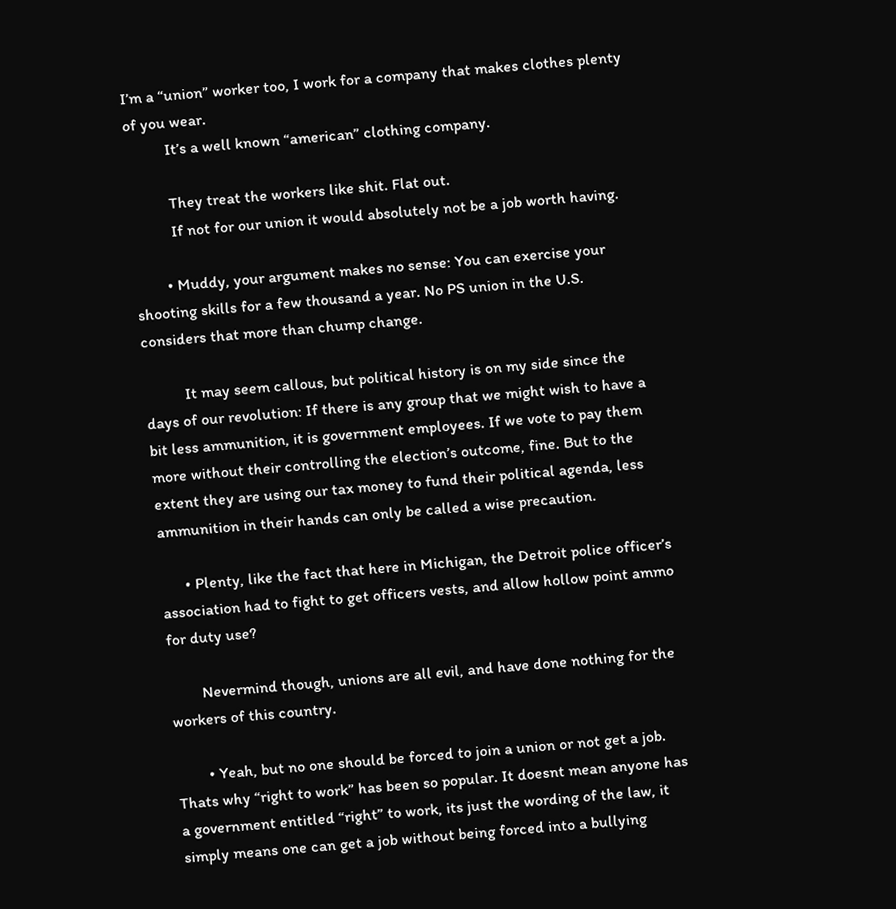I’m a “union” worker too, I work for a company that makes clothes plenty of you wear.
          It’s a well known “american” clothing company.

          They treat the workers like shit. Flat out.
          If not for our union it would absolutely not be a job worth having.

        • Muddy, your argument makes no sense: You can exercise your shooting skills for a few thousand a year. No PS union in the U.S. considers that more than chump change.

          It may seem callous, but political history is on my side since the days of our revolution: If there is any group that we might wish to have a bit less ammunition, it is government employees. If we vote to pay them more without their controlling the election’s outcome, fine. But to the extent they are using our tax money to fund their political agenda, less ammunition in their hands can only be called a wise precaution.

      • Plenty, like the fact that here in Michigan, the Detroit police officer’s association had to fight to get officers vests, and allow hollow point ammo for duty use?

        Nevermind though, unions are all evil, and have done nothing for the workers of this country.

        • Yeah, but no one should be forced to join a union or not get a job. Thats why “right to work” has been so popular. It doesnt mean anyone has a government entitled “right” to work, its just the wording of the law, it simply means one can get a job without being forced into a bullying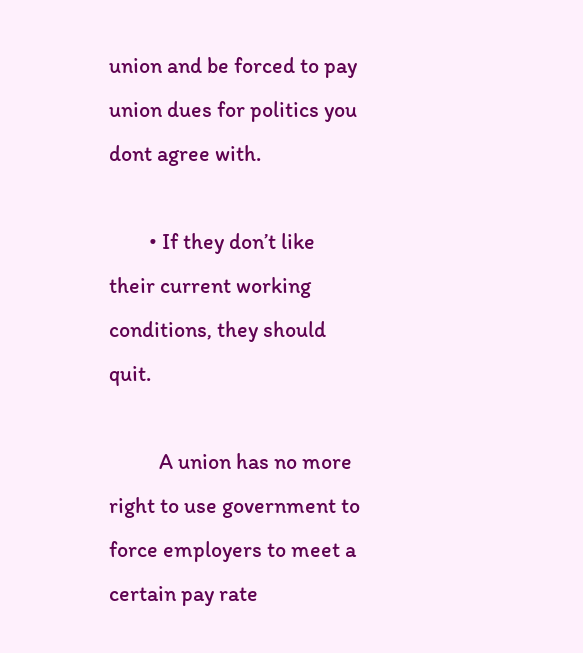union and be forced to pay union dues for politics you dont agree with.

        • If they don’t like their current working conditions, they should quit.

          A union has no more right to use government to force employers to meet a certain pay rate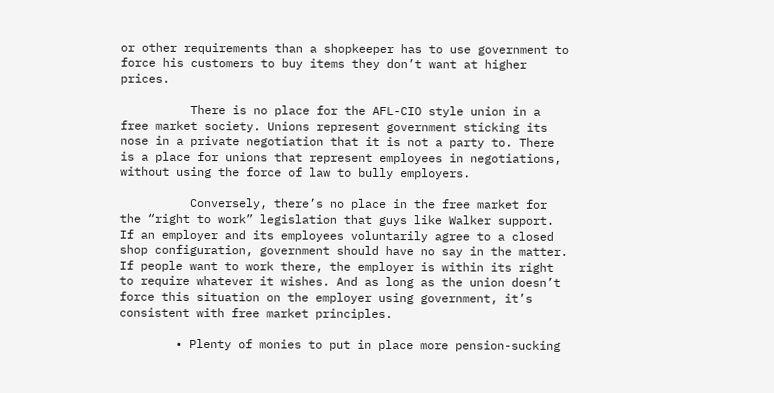or other requirements than a shopkeeper has to use government to force his customers to buy items they don’t want at higher prices.

          There is no place for the AFL-CIO style union in a free market society. Unions represent government sticking its nose in a private negotiation that it is not a party to. There is a place for unions that represent employees in negotiations, without using the force of law to bully employers.

          Conversely, there’s no place in the free market for the “right to work” legislation that guys like Walker support. If an employer and its employees voluntarily agree to a closed shop configuration, government should have no say in the matter. If people want to work there, the employer is within its right to require whatever it wishes. And as long as the union doesn’t force this situation on the employer using government, it’s consistent with free market principles.

        • Plenty of monies to put in place more pension-sucking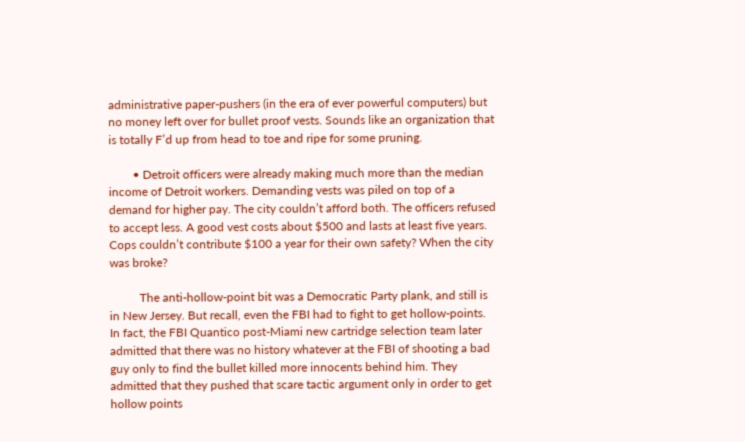administrative paper-pushers (in the era of ever powerful computers) but no money left over for bullet proof vests. Sounds like an organization that is totally F’d up from head to toe and ripe for some pruning.

        • Detroit officers were already making much more than the median income of Detroit workers. Demanding vests was piled on top of a demand for higher pay. The city couldn’t afford both. The officers refused to accept less. A good vest costs about $500 and lasts at least five years. Cops couldn’t contribute $100 a year for their own safety? When the city was broke?

          The anti-hollow-point bit was a Democratic Party plank, and still is in New Jersey. But recall, even the FBI had to fight to get hollow-points. In fact, the FBI Quantico post-Miami new cartridge selection team later admitted that there was no history whatever at the FBI of shooting a bad guy only to find the bullet killed more innocents behind him. They admitted that they pushed that scare tactic argument only in order to get hollow points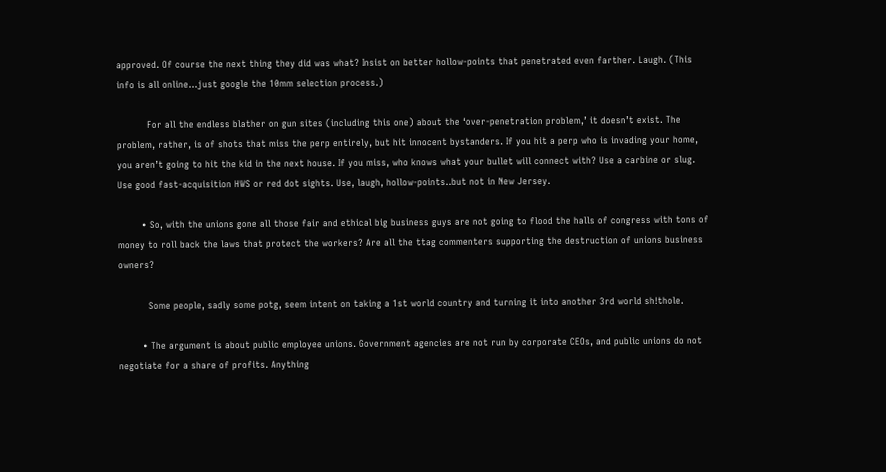approved. Of course the next thing they did was what? Insist on better hollow-points that penetrated even farther. Laugh. (This info is all online…just google the 10mm selection process.)

          For all the endless blather on gun sites (including this one) about the ‘over-penetration problem,’ it doesn’t exist. The problem, rather, is of shots that miss the perp entirely, but hit innocent bystanders. If you hit a perp who is invading your home, you aren’t going to hit the kid in the next house. If you miss, who knows what your bullet will connect with? Use a carbine or slug. Use good fast-acquisition HWS or red dot sights. Use, laugh, hollow-points..but not in New Jersey.

        • So, with the unions gone all those fair and ethical big business guys are not going to flood the halls of congress with tons of money to roll back the laws that protect the workers? Are all the ttag commenters supporting the destruction of unions business owners?

          Some people, sadly some potg, seem intent on taking a 1st world country and turning it into another 3rd world sh!thole.

        • The argument is about public employee unions. Government agencies are not run by corporate CEOs, and public unions do not negotiate for a share of profits. Anything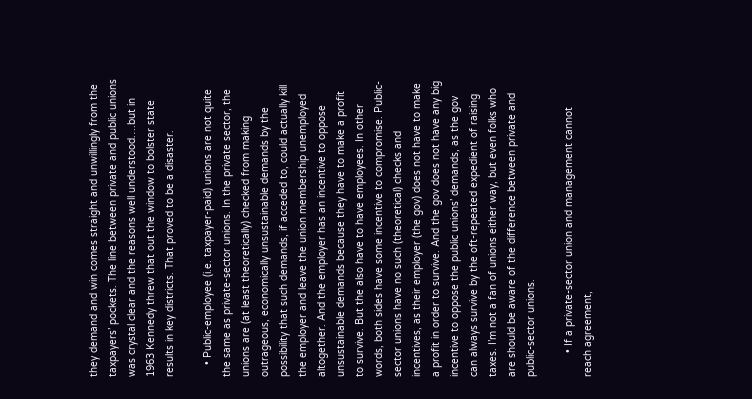they demand and win comes straight and unwillingly from the taxpayers’ pockets. The line between private and public unions was crystal clear and the reasons well understood….but in 1963 Kennedy threw that out the window to bolster state results in key districts. That proved to be a disaster.

    • Public-employee (i.e. taxpayer-paid) unions are not quite the same as private-sector unions. In the private sector, the unions are (at least theoretically) checked from making outrageous, economically unsustainable demands by the possibility that such demands, if acceded to, could actually kill the employer and leave the union membership unemployed altogether. And the employer has an incentive to oppose unsustainable demands because they have to make a profit to survive. But the also have to have employees. In other words, both sides have some incentive to compromise. Public-sector unions have no such (theoretical) checks and incentives, as their employer (the gov) does not have to make a profit in order to survive. And the gov does not have any big incentive to oppose the public unions’ demands, as the gov can always survive by the oft-repeated expedient of raising taxes. I’m not a fan of unions either way, but even folks who are should be aware of the difference between private and public-sector unions.

        • If a private-sector union and management cannot reach agreement,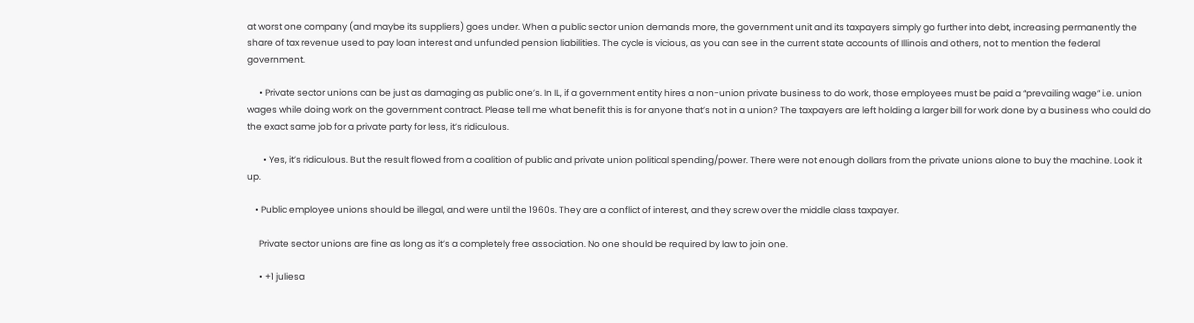at worst one company (and maybe its suppliers) goes under. When a public sector union demands more, the government unit and its taxpayers simply go further into debt, increasing permanently the share of tax revenue used to pay loan interest and unfunded pension liabilities. The cycle is vicious, as you can see in the current state accounts of Illinois and others, not to mention the federal government.

      • Private sector unions can be just as damaging as public one’s. In IL, if a government entity hires a non-union private business to do work, those employees must be paid a “prevailing wage” i.e. union wages while doing work on the government contract. Please tell me what benefit this is for anyone that’s not in a union? The taxpayers are left holding a larger bill for work done by a business who could do the exact same job for a private party for less, it’s ridiculous.

        • Yes, it’s ridiculous. But the result flowed from a coalition of public and private union political spending/power. There were not enough dollars from the private unions alone to buy the machine. Look it up.

    • Public employee unions should be illegal, and were until the 1960s. They are a conflict of interest, and they screw over the middle class taxpayer.

      Private sector unions are fine as long as it’s a completely free association. No one should be required by law to join one.

      • +1 juliesa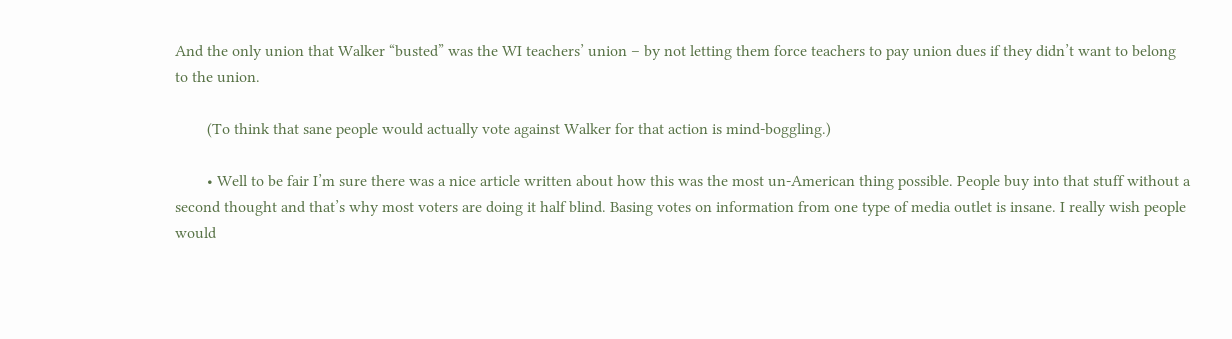And the only union that Walker “busted” was the WI teachers’ union – by not letting them force teachers to pay union dues if they didn’t want to belong to the union.

        (To think that sane people would actually vote against Walker for that action is mind-boggling.)

        • Well to be fair I’m sure there was a nice article written about how this was the most un-American thing possible. People buy into that stuff without a second thought and that’s why most voters are doing it half blind. Basing votes on information from one type of media outlet is insane. I really wish people would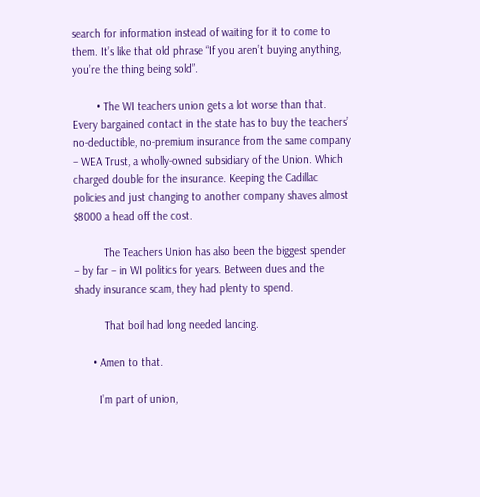search for information instead of waiting for it to come to them. It’s like that old phrase “If you aren’t buying anything, you’re the thing being sold”.

        • The WI teachers union gets a lot worse than that. Every bargained contact in the state has to buy the teachers’ no-deductible, no-premium insurance from the same company – WEA Trust, a wholly-owned subsidiary of the Union. Which charged double for the insurance. Keeping the Cadillac policies and just changing to another company shaves almost $8000 a head off the cost.

          The Teachers Union has also been the biggest spender – by far – in WI politics for years. Between dues and the shady insurance scam, they had plenty to spend.

          That boil had long needed lancing.

      • Amen to that.

        I’m part of union,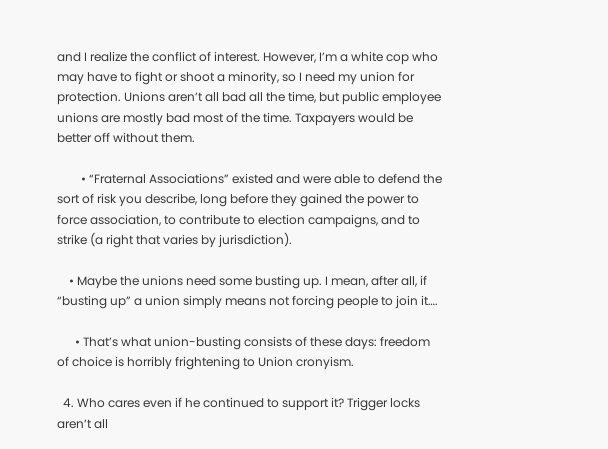and I realize the conflict of interest. However, I’m a white cop who may have to fight or shoot a minority, so I need my union for protection. Unions aren’t all bad all the time, but public employee unions are mostly bad most of the time. Taxpayers would be better off without them.

        • “Fraternal Associations” existed and were able to defend the sort of risk you describe, long before they gained the power to force association, to contribute to election campaigns, and to strike (a right that varies by jurisdiction).

    • Maybe the unions need some busting up. I mean, after all, if “busting up” a union simply means not forcing people to join it….

      • That’s what union-busting consists of these days: freedom of choice is horribly frightening to Union cronyism.

  4. Who cares even if he continued to support it? Trigger locks aren’t all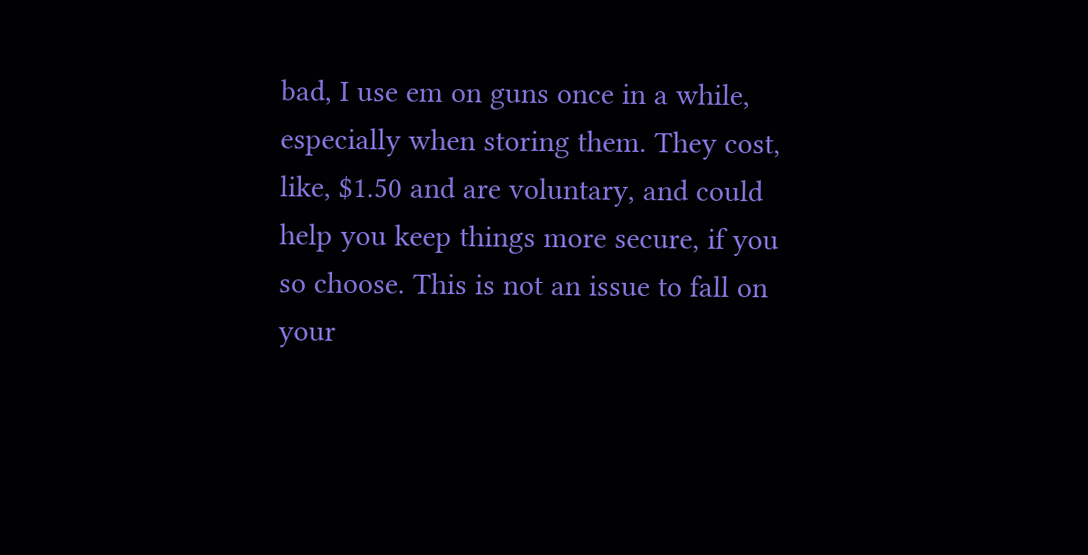bad, I use em on guns once in a while, especially when storing them. They cost, like, $1.50 and are voluntary, and could help you keep things more secure, if you so choose. This is not an issue to fall on your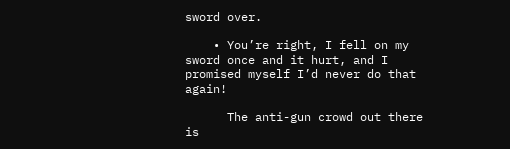sword over.

    • You’re right, I fell on my sword once and it hurt, and I promised myself I’d never do that again!

      The anti-gun crowd out there is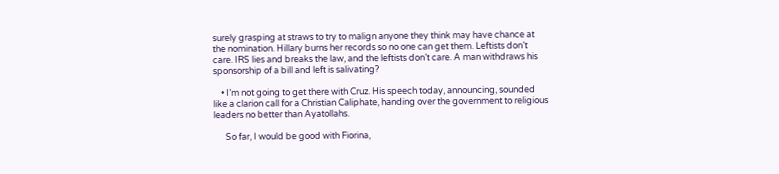surely grasping at straws to try to malign anyone they think may have chance at the nomination. Hillary burns her records so no one can get them. Leftists don’t care. IRS lies and breaks the law, and the leftists don’t care. A man withdraws his sponsorship of a bill and left is salivating?

    • I’m not going to get there with Cruz. His speech today, announcing, sounded like a clarion call for a Christian Caliphate, handing over the government to religious leaders no better than Ayatollahs.

      So far, I would be good with Fiorina,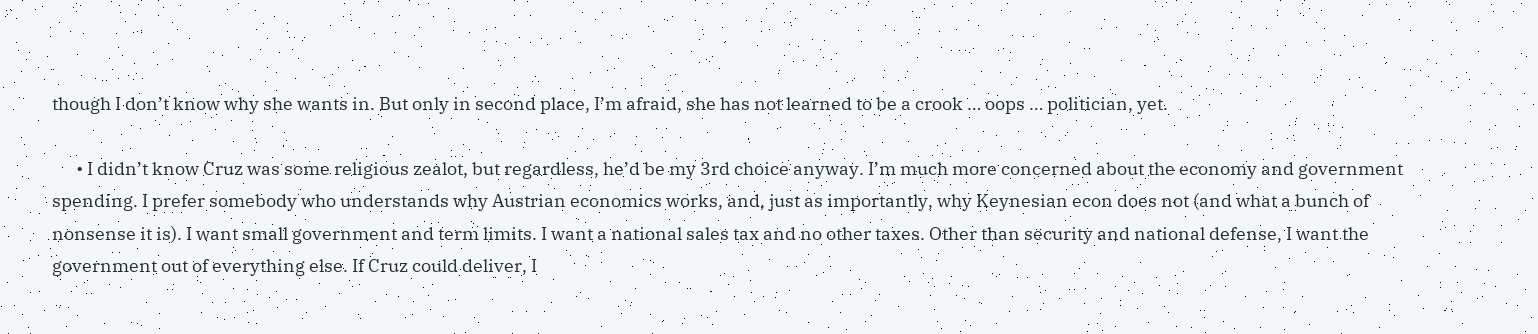though I don’t know why she wants in. But only in second place, I’m afraid, she has not learned to be a crook … oops … politician, yet.

      • I didn’t know Cruz was some religious zealot, but regardless, he’d be my 3rd choice anyway. I’m much more concerned about the economy and government spending. I prefer somebody who understands why Austrian economics works, and, just as importantly, why Keynesian econ does not (and what a bunch of nonsense it is). I want small government and term limits. I want a national sales tax and no other taxes. Other than security and national defense, I want the government out of everything else. If Cruz could deliver, I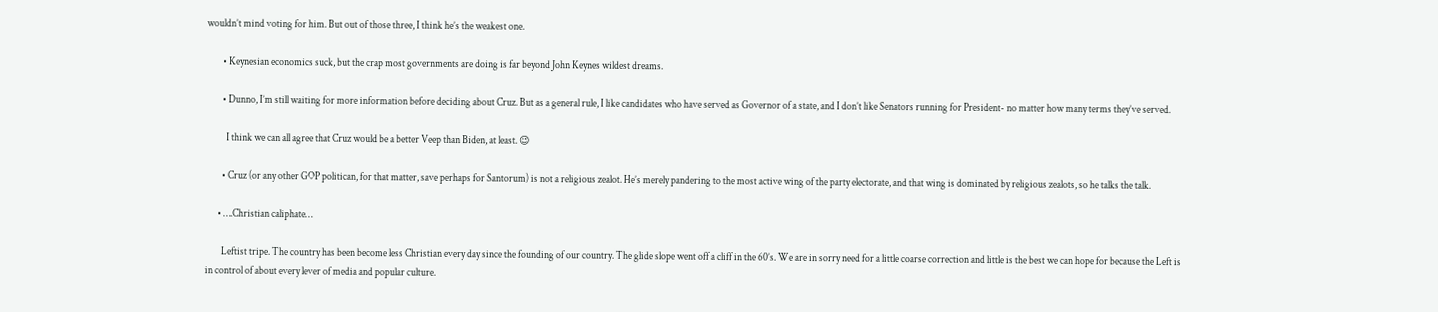wouldn’t mind voting for him. But out of those three, I think he’s the weakest one.

        • Keynesian economics suck, but the crap most governments are doing is far beyond John Keynes wildest dreams.

        • Dunno, I’m still waiting for more information before deciding about Cruz. But as a general rule, I like candidates who have served as Governor of a state, and I don’t like Senators running for President- no matter how many terms they’ve served.

          I think we can all agree that Cruz would be a better Veep than Biden, at least. 😉

        • Cruz (or any other GOP politican, for that matter, save perhaps for Santorum) is not a religious zealot. He’s merely pandering to the most active wing of the party electorate, and that wing is dominated by religious zealots, so he talks the talk.

      • ….Christian caliphate…

        Leftist tripe. The country has been become less Christian every day since the founding of our country. The glide slope went off a cliff in the 60’s. We are in sorry need for a little coarse correction and little is the best we can hope for because the Left is in control of about every lever of media and popular culture.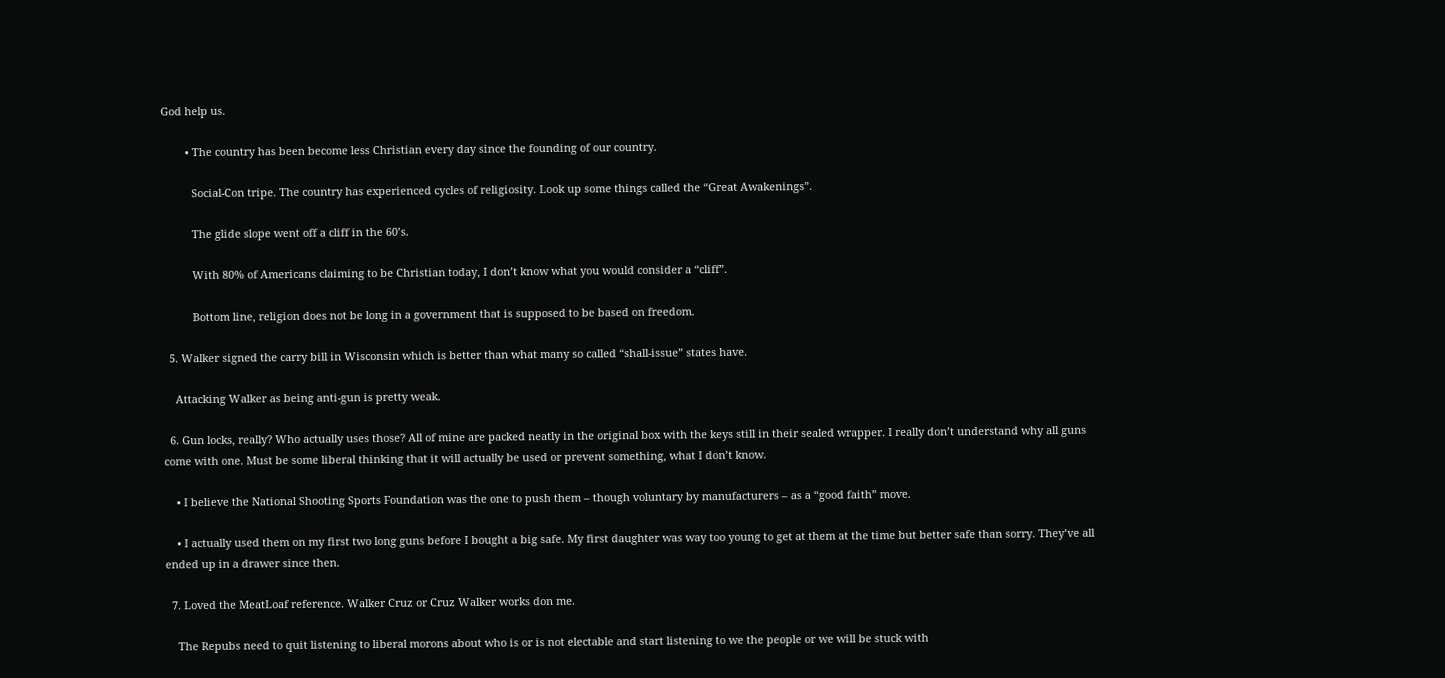God help us.

        • The country has been become less Christian every day since the founding of our country.

          Social-Con tripe. The country has experienced cycles of religiosity. Look up some things called the “Great Awakenings”.

          The glide slope went off a cliff in the 60’s.

          With 80% of Americans claiming to be Christian today, I don’t know what you would consider a “cliff”.

          Bottom line, religion does not be long in a government that is supposed to be based on freedom.

  5. Walker signed the carry bill in Wisconsin which is better than what many so called “shall-issue” states have.

    Attacking Walker as being anti-gun is pretty weak.

  6. Gun locks, really? Who actually uses those? All of mine are packed neatly in the original box with the keys still in their sealed wrapper. I really don’t understand why all guns come with one. Must be some liberal thinking that it will actually be used or prevent something, what I don’t know.

    • I believe the National Shooting Sports Foundation was the one to push them – though voluntary by manufacturers – as a “good faith” move.

    • I actually used them on my first two long guns before I bought a big safe. My first daughter was way too young to get at them at the time but better safe than sorry. They’ve all ended up in a drawer since then.

  7. Loved the MeatLoaf reference. Walker Cruz or Cruz Walker works don me.

    The Repubs need to quit listening to liberal morons about who is or is not electable and start listening to we the people or we will be stuck with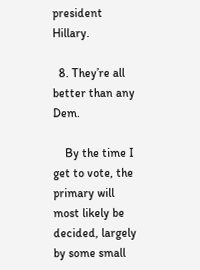president Hillary.

  8. They’re all better than any Dem.

    By the time I get to vote, the primary will most likely be decided, largely by some small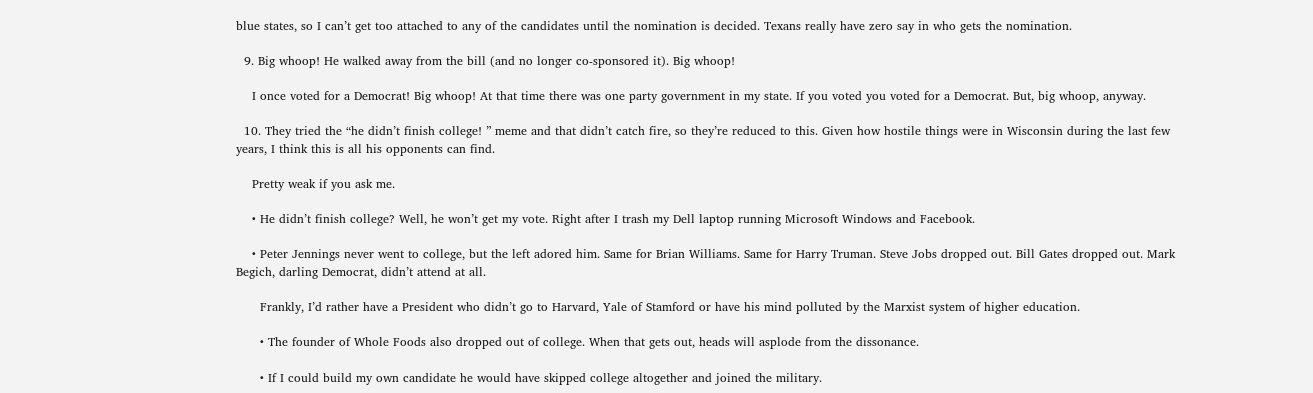blue states, so I can’t get too attached to any of the candidates until the nomination is decided. Texans really have zero say in who gets the nomination.

  9. Big whoop! He walked away from the bill (and no longer co-sponsored it). Big whoop!

    I once voted for a Democrat! Big whoop! At that time there was one party government in my state. If you voted you voted for a Democrat. But, big whoop, anyway.

  10. They tried the “he didn’t finish college! ” meme and that didn’t catch fire, so they’re reduced to this. Given how hostile things were in Wisconsin during the last few years, I think this is all his opponents can find.

    Pretty weak if you ask me.

    • He didn’t finish college? Well, he won’t get my vote. Right after I trash my Dell laptop running Microsoft Windows and Facebook.

    • Peter Jennings never went to college, but the left adored him. Same for Brian Williams. Same for Harry Truman. Steve Jobs dropped out. Bill Gates dropped out. Mark Begich, darling Democrat, didn’t attend at all.

      Frankly, I’d rather have a President who didn’t go to Harvard, Yale of Stamford or have his mind polluted by the Marxist system of higher education.

      • The founder of Whole Foods also dropped out of college. When that gets out, heads will asplode from the dissonance.

      • If I could build my own candidate he would have skipped college altogether and joined the military.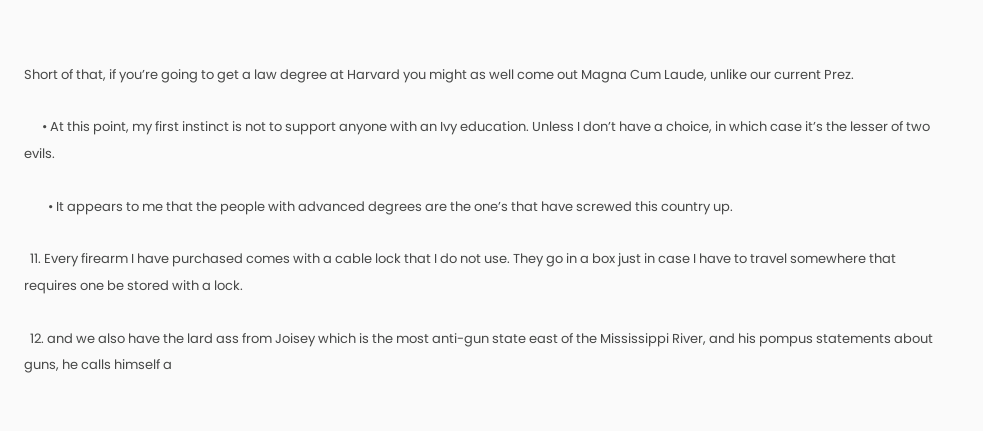Short of that, if you’re going to get a law degree at Harvard you might as well come out Magna Cum Laude, unlike our current Prez.

      • At this point, my first instinct is not to support anyone with an Ivy education. Unless I don’t have a choice, in which case it’s the lesser of two evils.

        • It appears to me that the people with advanced degrees are the one’s that have screwed this country up.

  11. Every firearm I have purchased comes with a cable lock that I do not use. They go in a box just in case I have to travel somewhere that requires one be stored with a lock.

  12. and we also have the lard ass from Joisey which is the most anti-gun state east of the Mississippi River, and his pompus statements about guns, he calls himself a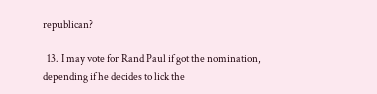republican?

  13. I may vote for Rand Paul if got the nomination, depending if he decides to lick the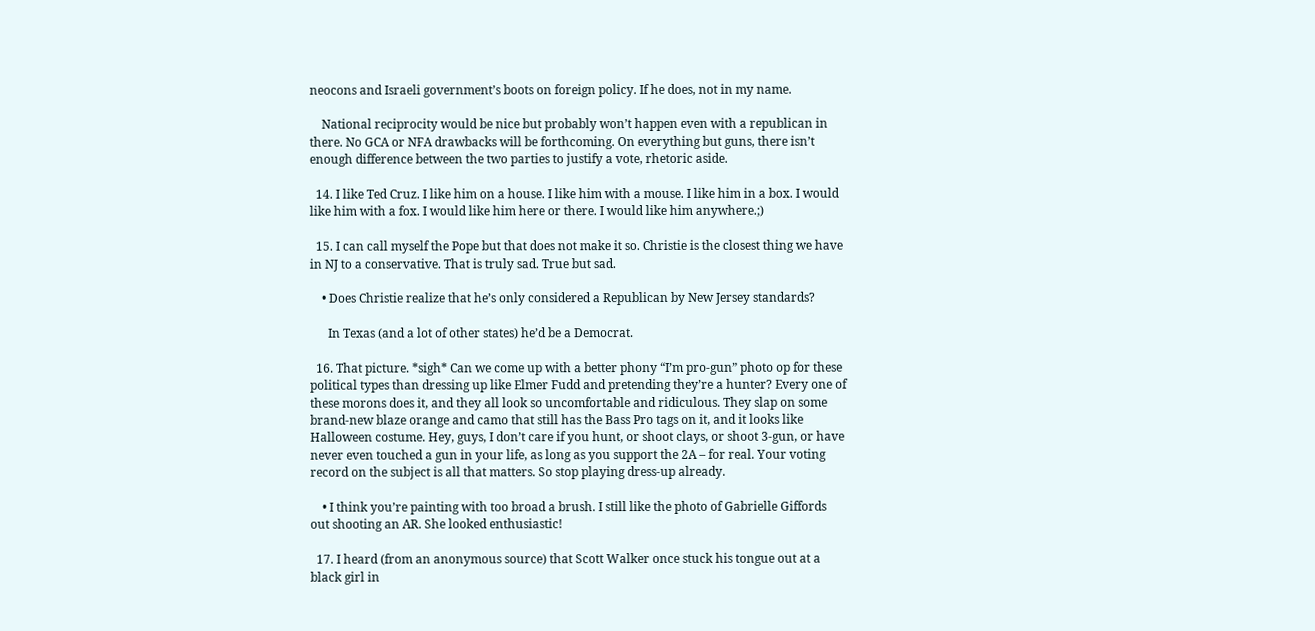neocons and Israeli government’s boots on foreign policy. If he does, not in my name.

    National reciprocity would be nice but probably won’t happen even with a republican in there. No GCA or NFA drawbacks will be forthcoming. On everything but guns, there isn’t enough difference between the two parties to justify a vote, rhetoric aside.

  14. I like Ted Cruz. I like him on a house. I like him with a mouse. I like him in a box. I would like him with a fox. I would like him here or there. I would like him anywhere.;)

  15. I can call myself the Pope but that does not make it so. Christie is the closest thing we have in NJ to a conservative. That is truly sad. True but sad.

    • Does Christie realize that he’s only considered a Republican by New Jersey standards?

      In Texas (and a lot of other states) he’d be a Democrat.

  16. That picture. *sigh* Can we come up with a better phony “I’m pro-gun” photo op for these political types than dressing up like Elmer Fudd and pretending they’re a hunter? Every one of these morons does it, and they all look so uncomfortable and ridiculous. They slap on some brand-new blaze orange and camo that still has the Bass Pro tags on it, and it looks like Halloween costume. Hey, guys, I don’t care if you hunt, or shoot clays, or shoot 3-gun, or have never even touched a gun in your life, as long as you support the 2A – for real. Your voting record on the subject is all that matters. So stop playing dress-up already.

    • I think you’re painting with too broad a brush. I still like the photo of Gabrielle Giffords out shooting an AR. She looked enthusiastic!

  17. I heard (from an anonymous source) that Scott Walker once stuck his tongue out at a black girl in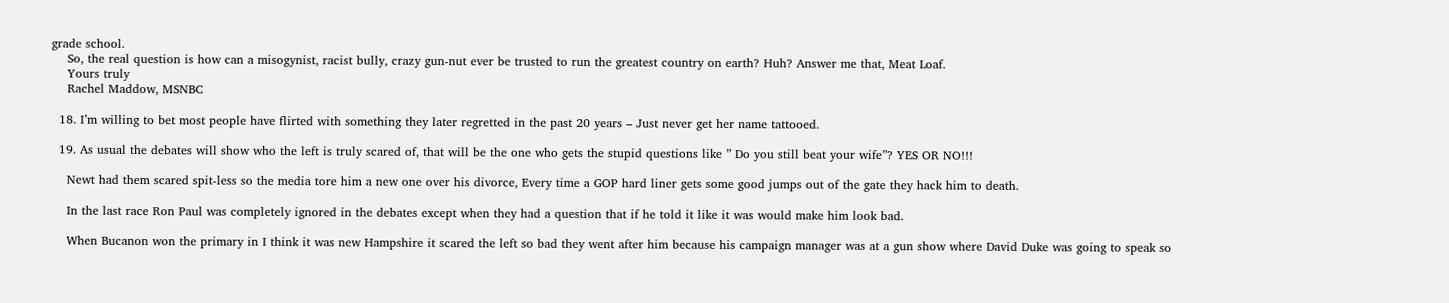grade school.
    So, the real question is how can a misogynist, racist bully, crazy gun-nut ever be trusted to run the greatest country on earth? Huh? Answer me that, Meat Loaf.
    Yours truly
    Rachel Maddow, MSNBC

  18. I’m willing to bet most people have flirted with something they later regretted in the past 20 years – Just never get her name tattooed.

  19. As usual the debates will show who the left is truly scared of, that will be the one who gets the stupid questions like ” Do you still beat your wife”? YES OR NO!!!

    Newt had them scared spit-less so the media tore him a new one over his divorce, Every time a GOP hard liner gets some good jumps out of the gate they hack him to death.

    In the last race Ron Paul was completely ignored in the debates except when they had a question that if he told it like it was would make him look bad.

    When Bucanon won the primary in I think it was new Hampshire it scared the left so bad they went after him because his campaign manager was at a gun show where David Duke was going to speak so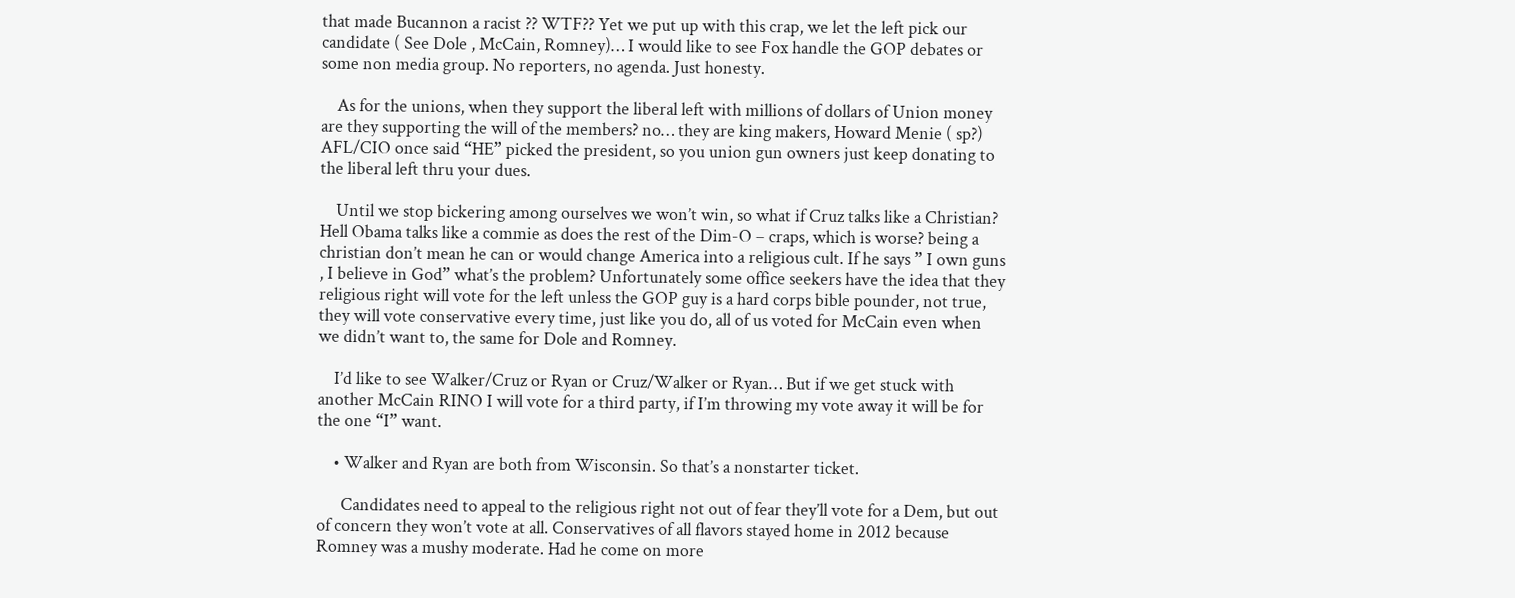that made Bucannon a racist ?? WTF?? Yet we put up with this crap, we let the left pick our candidate ( See Dole , McCain, Romney)… I would like to see Fox handle the GOP debates or some non media group. No reporters, no agenda. Just honesty.

    As for the unions, when they support the liberal left with millions of dollars of Union money are they supporting the will of the members? no… they are king makers, Howard Menie ( sp?) AFL/CIO once said “HE” picked the president, so you union gun owners just keep donating to the liberal left thru your dues.

    Until we stop bickering among ourselves we won’t win, so what if Cruz talks like a Christian? Hell Obama talks like a commie as does the rest of the Dim-O – craps, which is worse? being a christian don’t mean he can or would change America into a religious cult. If he says ” I own guns , I believe in God” what’s the problem? Unfortunately some office seekers have the idea that they religious right will vote for the left unless the GOP guy is a hard corps bible pounder, not true, they will vote conservative every time, just like you do, all of us voted for McCain even when we didn’t want to, the same for Dole and Romney.

    I’d like to see Walker/Cruz or Ryan or Cruz/Walker or Ryan… But if we get stuck with another McCain RINO I will vote for a third party, if I’m throwing my vote away it will be for the one “I” want.

    • Walker and Ryan are both from Wisconsin. So that’s a nonstarter ticket.

      Candidates need to appeal to the religious right not out of fear they’ll vote for a Dem, but out of concern they won’t vote at all. Conservatives of all flavors stayed home in 2012 because Romney was a mushy moderate. Had he come on more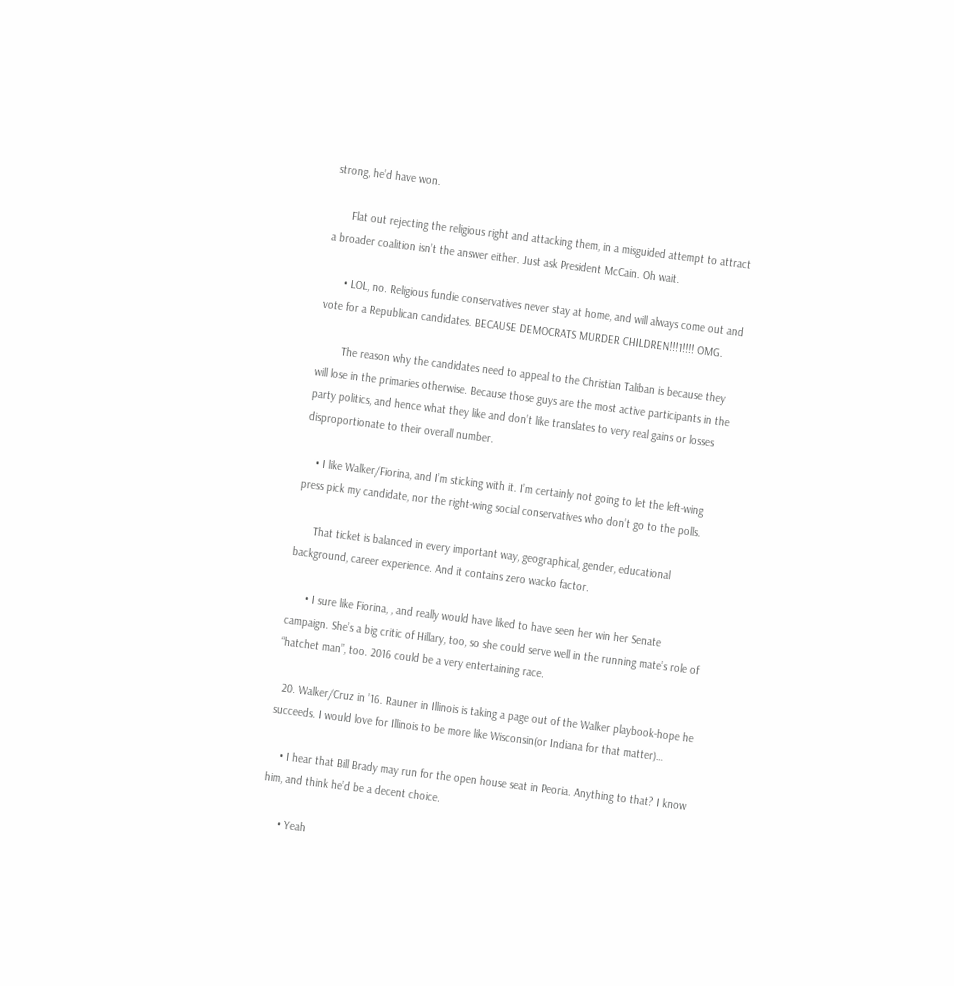strong, he’d have won.

      Flat out rejecting the religious right and attacking them, in a misguided attempt to attract a broader coalition isn’t the answer either. Just ask President McCain. Oh wait.

      • LOL, no. Religious fundie conservatives never stay at home, and will always come out and vote for a Republican candidates. BECAUSE DEMOCRATS MURDER CHILDREN!!!1!!!! OMG.

        The reason why the candidates need to appeal to the Christian Taliban is because they will lose in the primaries otherwise. Because those guys are the most active participants in the party politics, and hence what they like and don’t like translates to very real gains or losses disproportionate to their overall number.

    • I like Walker/Fiorina, and I’m sticking with it. I’m certainly not going to let the left-wing press pick my candidate, nor the right-wing social conservatives who don’t go to the polls.

      That ticket is balanced in every important way, geographical, gender, educational background, career experience. And it contains zero wacko factor.

      • I sure like Fiorina, , and really would have liked to have seen her win her Senate campaign. She’s a big critic of Hillary, too, so she could serve well in the running mate’s role of “hatchet man”, too. 2016 could be a very entertaining race.

  20. Walker/Cruz in ’16. Rauner in Illinois is taking a page out of the Walker playbook-hope he succeeds. I would love for Illinois to be more like Wisconsin(or Indiana for that matter)…

    • I hear that Bill Brady may run for the open house seat in Peoria. Anything to that? I know him, and think he’d be a decent choice.

      • Yeah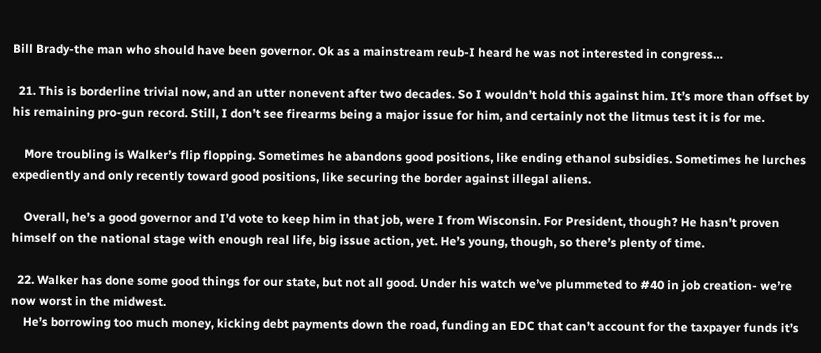Bill Brady-the man who should have been governor. Ok as a mainstream reub-I heard he was not interested in congress…

  21. This is borderline trivial now, and an utter nonevent after two decades. So I wouldn’t hold this against him. It’s more than offset by his remaining pro-gun record. Still, I don’t see firearms being a major issue for him, and certainly not the litmus test it is for me.

    More troubling is Walker’s flip flopping. Sometimes he abandons good positions, like ending ethanol subsidies. Sometimes he lurches expediently and only recently toward good positions, like securing the border against illegal aliens.

    Overall, he’s a good governor and I’d vote to keep him in that job, were I from Wisconsin. For President, though? He hasn’t proven himself on the national stage with enough real life, big issue action, yet. He’s young, though, so there’s plenty of time.

  22. Walker has done some good things for our state, but not all good. Under his watch we’ve plummeted to #40 in job creation- we’re now worst in the midwest.
    He’s borrowing too much money, kicking debt payments down the road, funding an EDC that can’t account for the taxpayer funds it’s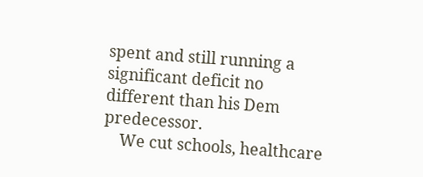spent and still running a significant deficit no different than his Dem predecessor.
    We cut schools, healthcare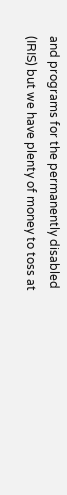and programs for the permanently disabled (IRIS) but we have plenty of money to toss at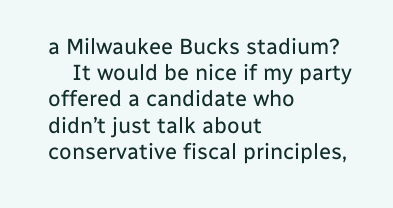a Milwaukee Bucks stadium?
    It would be nice if my party offered a candidate who didn’t just talk about conservative fiscal principles,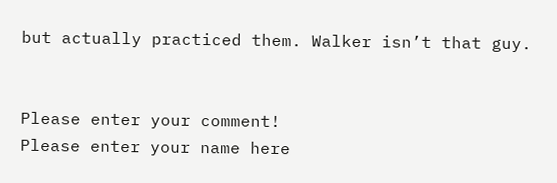but actually practiced them. Walker isn’t that guy.


Please enter your comment!
Please enter your name here